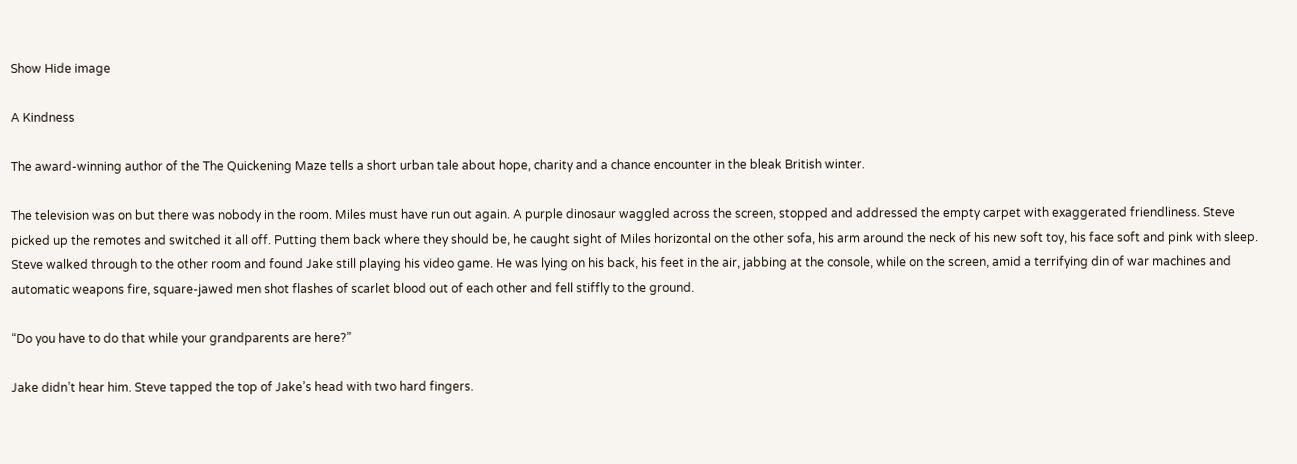Show Hide image

A Kindness

The award-winning author of the The Quickening Maze tells a short urban tale about hope, charity and a chance encounter in the bleak British winter.

The television was on but there was nobody in the room. Miles must have run out again. A purple dinosaur waggled across the screen, stopped and addressed the empty carpet with exaggerated friendliness. Steve picked up the remotes and switched it all off. Putting them back where they should be, he caught sight of Miles horizontal on the other sofa, his arm around the neck of his new soft toy, his face soft and pink with sleep. Steve walked through to the other room and found Jake still playing his video game. He was lying on his back, his feet in the air, jabbing at the console, while on the screen, amid a terrifying din of war machines and automatic weapons fire, square-jawed men shot flashes of scarlet blood out of each other and fell stiffly to the ground.

“Do you have to do that while your grandparents are here?”

Jake didn’t hear him. Steve tapped the top of Jake’s head with two hard fingers.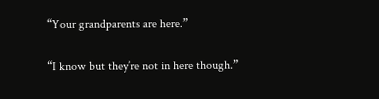“Your grandparents are here.”

“I know but they’re not in here though.”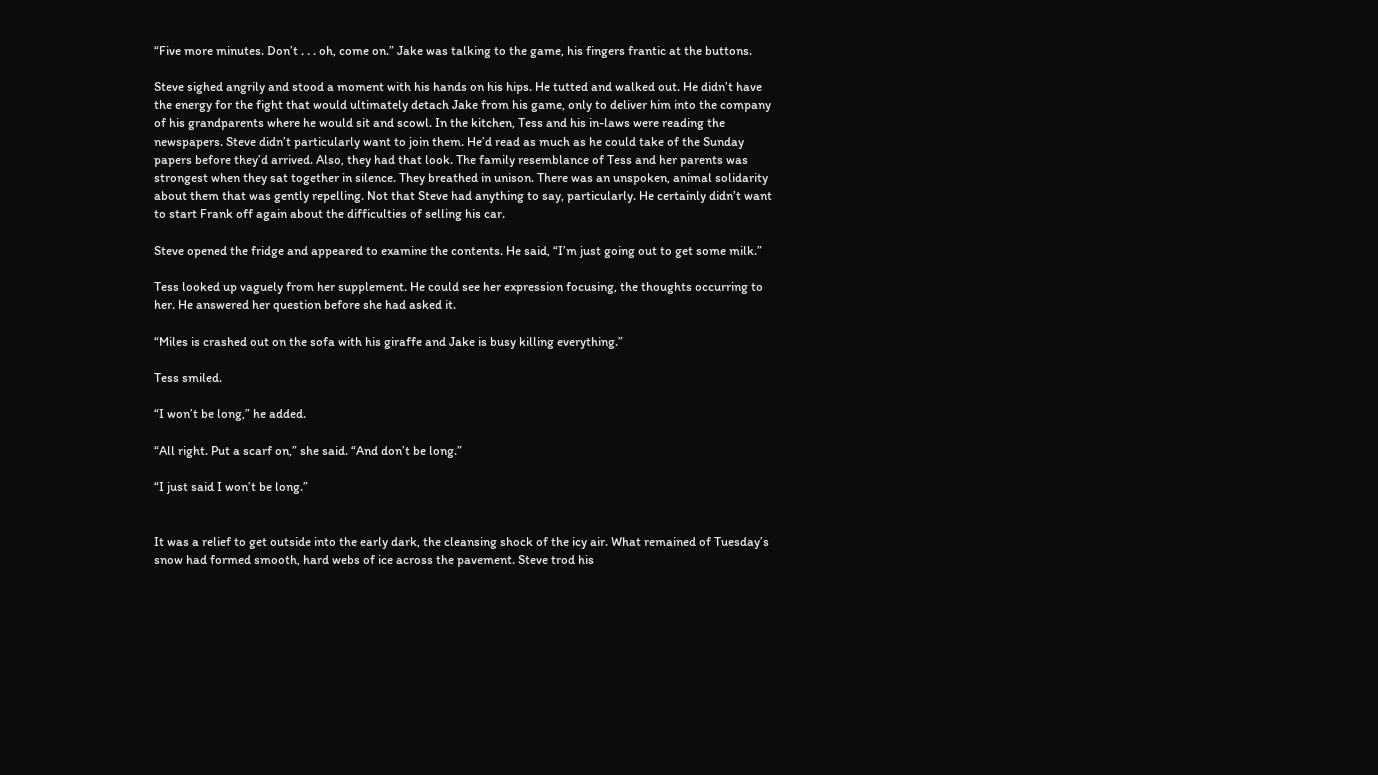“Five more minutes. Don’t . . . oh, come on.” Jake was talking to the game, his fingers frantic at the buttons.

Steve sighed angrily and stood a moment with his hands on his hips. He tutted and walked out. He didn’t have the energy for the fight that would ultimately detach Jake from his game, only to deliver him into the company of his grandparents where he would sit and scowl. In the kitchen, Tess and his in-laws were reading the newspapers. Steve didn’t particularly want to join them. He’d read as much as he could take of the Sunday papers before they’d arrived. Also, they had that look. The family resemblance of Tess and her parents was strongest when they sat together in silence. They breathed in unison. There was an unspoken, animal solidarity about them that was gently repelling. Not that Steve had anything to say, particularly. He certainly didn’t want to start Frank off again about the difficulties of selling his car.

Steve opened the fridge and appeared to examine the contents. He said, “I’m just going out to get some milk.”

Tess looked up vaguely from her supplement. He could see her expression focusing, the thoughts occurring to her. He answered her question before she had asked it.

“Miles is crashed out on the sofa with his giraffe and Jake is busy killing everything.”

Tess smiled.

“I won’t be long,” he added.

“All right. Put a scarf on,” she said. “And don’t be long.”

“I just said I won’t be long.”


It was a relief to get outside into the early dark, the cleansing shock of the icy air. What remained of Tuesday’s snow had formed smooth, hard webs of ice across the pavement. Steve trod his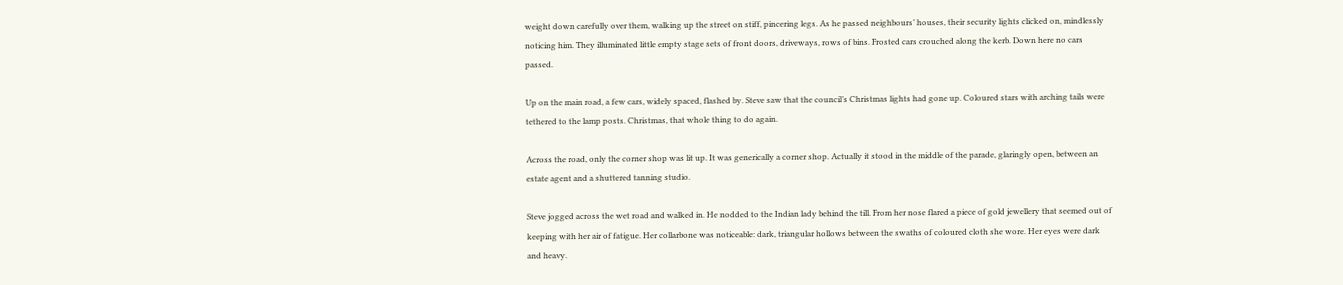weight down carefully over them, walking up the street on stiff, pincering legs. As he passed neighbours’ houses, their security lights clicked on, mindlessly noticing him. They illuminated little empty stage sets of front doors, driveways, rows of bins. Frosted cars crouched along the kerb. Down here no cars passed.

Up on the main road, a few cars, widely spaced, flashed by. Steve saw that the council’s Christmas lights had gone up. Coloured stars with arching tails were tethered to the lamp posts. Christmas, that whole thing to do again.

Across the road, only the corner shop was lit up. It was generically a corner shop. Actually it stood in the middle of the parade, glaringly open, between an estate agent and a shuttered tanning studio.

Steve jogged across the wet road and walked in. He nodded to the Indian lady behind the till. From her nose flared a piece of gold jewellery that seemed out of keeping with her air of fatigue. Her collarbone was noticeable: dark, triangular hollows between the swaths of coloured cloth she wore. Her eyes were dark and heavy.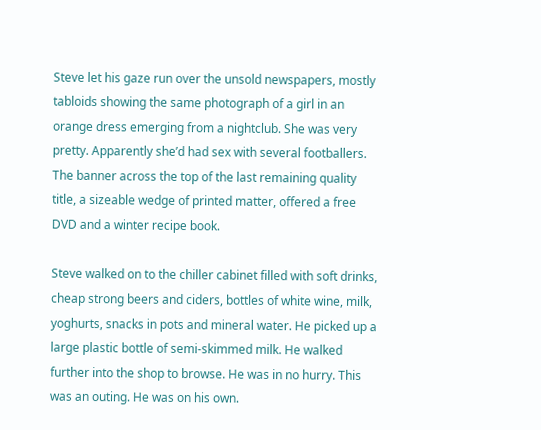Steve let his gaze run over the unsold newspapers, mostly tabloids showing the same photograph of a girl in an orange dress emerging from a nightclub. She was very pretty. Apparently she’d had sex with several footballers. The banner across the top of the last remaining quality title, a sizeable wedge of printed matter, offered a free DVD and a winter recipe book.

Steve walked on to the chiller cabinet filled with soft drinks, cheap strong beers and ciders, bottles of white wine, milk, yoghurts, snacks in pots and mineral water. He picked up a large plastic bottle of semi-skimmed milk. He walked further into the shop to browse. He was in no hurry. This was an outing. He was on his own.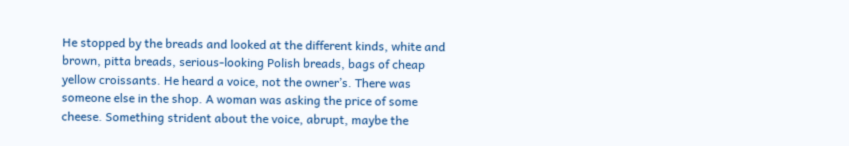He stopped by the breads and looked at the different kinds, white and brown, pitta breads, serious-looking Polish breads, bags of cheap yellow croissants. He heard a voice, not the owner’s. There was someone else in the shop. A woman was asking the price of some cheese. Something strident about the voice, abrupt, maybe the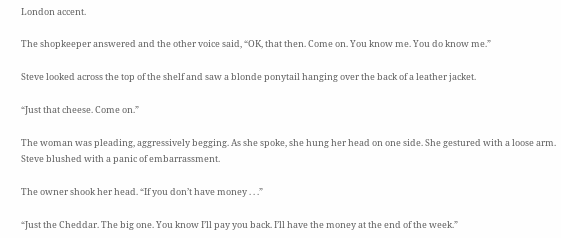London accent.

The shopkeeper answered and the other voice said, “OK, that then. Come on. You know me. You do know me.”

Steve looked across the top of the shelf and saw a blonde ponytail hanging over the back of a leather jacket.

“Just that cheese. Come on.”

The woman was pleading, aggressively begging. As she spoke, she hung her head on one side. She gestured with a loose arm. Steve blushed with a panic of embarrassment.

The owner shook her head. “If you don’t have money . . .”

“Just the Cheddar. The big one. You know I’ll pay you back. I’ll have the money at the end of the week.”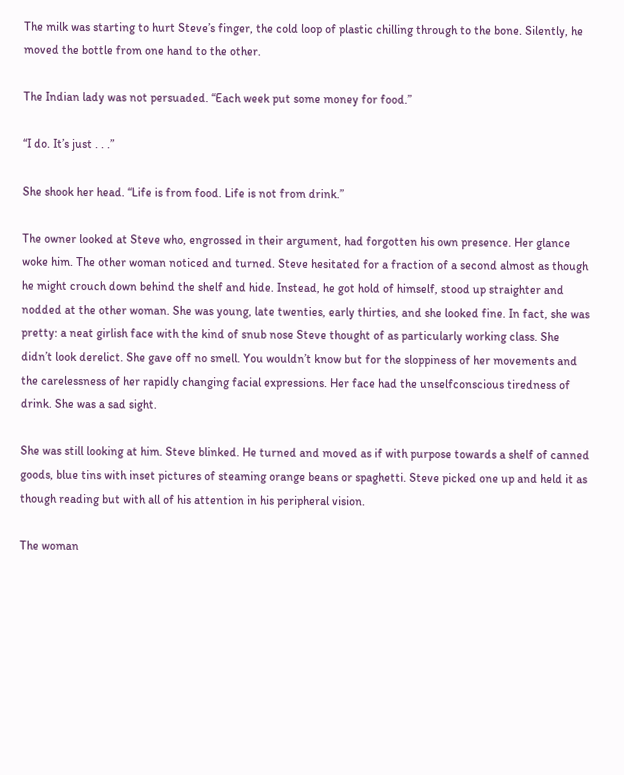The milk was starting to hurt Steve’s finger, the cold loop of plastic chilling through to the bone. Silently, he moved the bottle from one hand to the other.

The Indian lady was not persuaded. “Each week put some money for food.”

“I do. It’s just . . .”

She shook her head. “Life is from food. Life is not from drink.”

The owner looked at Steve who, engrossed in their argument, had forgotten his own presence. Her glance woke him. The other woman noticed and turned. Steve hesitated for a fraction of a second almost as though he might crouch down behind the shelf and hide. Instead, he got hold of himself, stood up straighter and nodded at the other woman. She was young, late twenties, early thirties, and she looked fine. In fact, she was pretty: a neat girlish face with the kind of snub nose Steve thought of as particularly working class. She didn’t look derelict. She gave off no smell. You wouldn’t know but for the sloppiness of her movements and the carelessness of her rapidly changing facial expressions. Her face had the unselfconscious tiredness of drink. She was a sad sight.

She was still looking at him. Steve blinked. He turned and moved as if with purpose towards a shelf of canned goods, blue tins with inset pictures of steaming orange beans or spaghetti. Steve picked one up and held it as though reading but with all of his attention in his peripheral vision.

The woman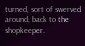turned, sort of swerved around, back to the shopkeeper.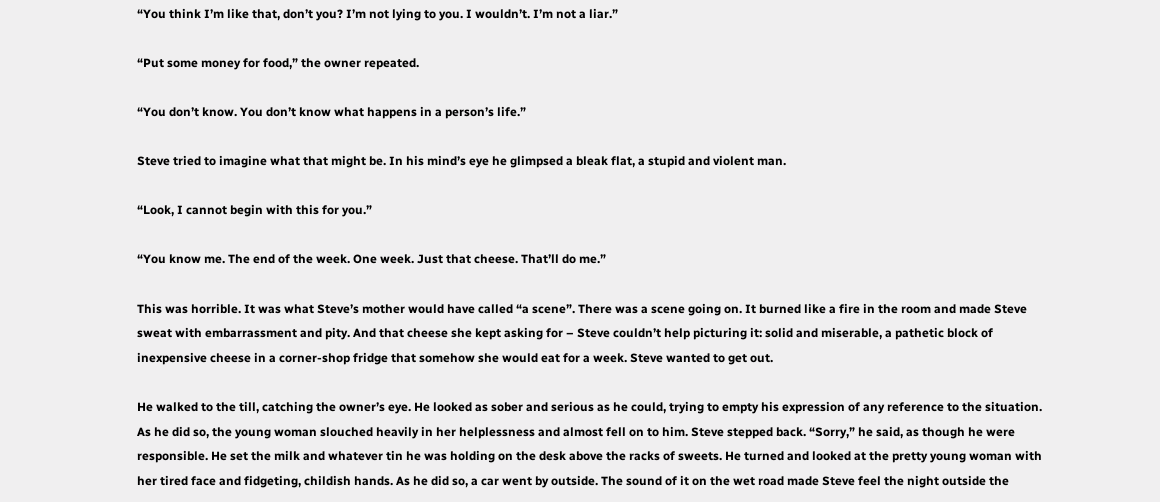“You think I’m like that, don’t you? I’m not lying to you. I wouldn’t. I’m not a liar.”

“Put some money for food,” the owner repeated.

“You don’t know. You don’t know what happens in a person’s life.”

Steve tried to imagine what that might be. In his mind’s eye he glimpsed a bleak flat, a stupid and violent man.

“Look, I cannot begin with this for you.”

“You know me. The end of the week. One week. Just that cheese. That’ll do me.”

This was horrible. It was what Steve’s mother would have called “a scene”. There was a scene going on. It burned like a fire in the room and made Steve sweat with embarrassment and pity. And that cheese she kept asking for – Steve couldn’t help picturing it: solid and miserable, a pathetic block of inexpensive cheese in a corner-shop fridge that somehow she would eat for a week. Steve wanted to get out.

He walked to the till, catching the owner’s eye. He looked as sober and serious as he could, trying to empty his expression of any reference to the situation. As he did so, the young woman slouched heavily in her helplessness and almost fell on to him. Steve stepped back. “Sorry,” he said, as though he were responsible. He set the milk and whatever tin he was holding on the desk above the racks of sweets. He turned and looked at the pretty young woman with her tired face and fidgeting, childish hands. As he did so, a car went by outside. The sound of it on the wet road made Steve feel the night outside the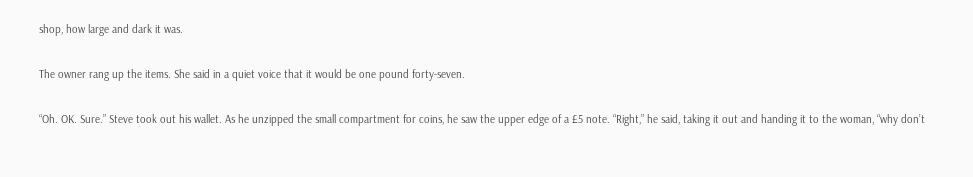shop, how large and dark it was.

The owner rang up the items. She said in a quiet voice that it would be one pound forty-seven.

“Oh. OK. Sure.” Steve took out his wallet. As he unzipped the small compartment for coins, he saw the upper edge of a £5 note. “Right,” he said, taking it out and handing it to the woman, “why don’t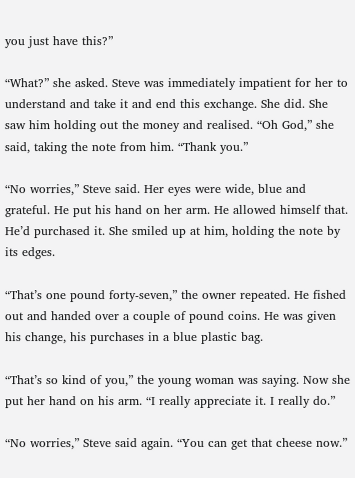you just have this?”

“What?” she asked. Steve was immediately impatient for her to understand and take it and end this exchange. She did. She saw him holding out the money and realised. “Oh God,” she said, taking the note from him. “Thank you.”

“No worries,” Steve said. Her eyes were wide, blue and grateful. He put his hand on her arm. He allowed himself that. He’d purchased it. She smiled up at him, holding the note by its edges.

“That’s one pound forty-seven,” the owner repeated. He fished out and handed over a couple of pound coins. He was given his change, his purchases in a blue plastic bag.

“That’s so kind of you,” the young woman was saying. Now she put her hand on his arm. “I really appreciate it. I really do.”

“No worries,” Steve said again. “You can get that cheese now.”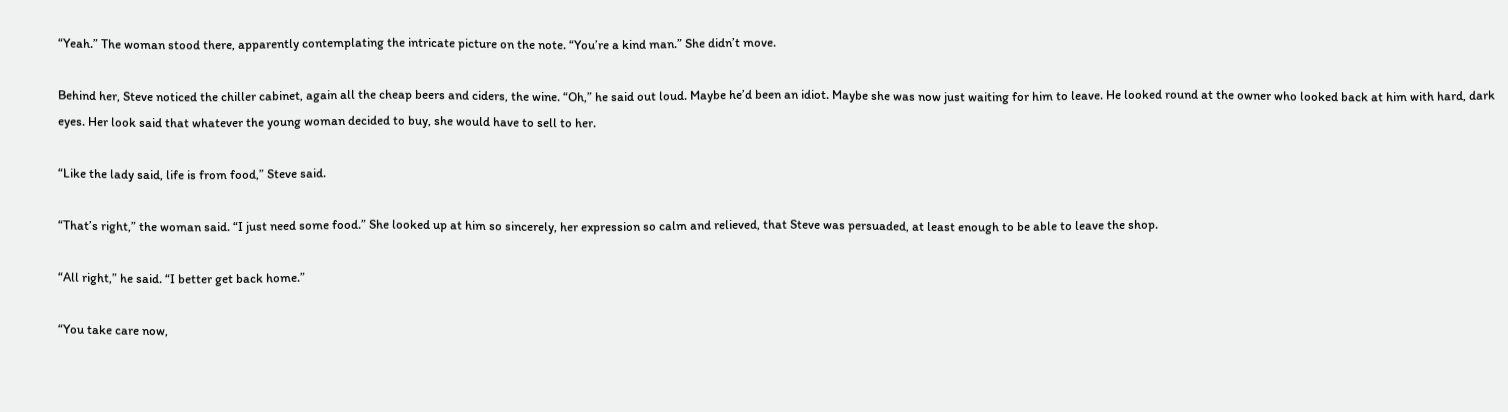“Yeah.” The woman stood there, apparently contemplating the intricate picture on the note. “You’re a kind man.” She didn’t move.

Behind her, Steve noticed the chiller cabinet, again all the cheap beers and ciders, the wine. “Oh,” he said out loud. Maybe he’d been an idiot. Maybe she was now just waiting for him to leave. He looked round at the owner who looked back at him with hard, dark eyes. Her look said that whatever the young woman decided to buy, she would have to sell to her.

“Like the lady said, life is from food,” Steve said.

“That’s right,” the woman said. “I just need some food.” She looked up at him so sincerely, her expression so calm and relieved, that Steve was persuaded, at least enough to be able to leave the shop.

“All right,” he said. “I better get back home.”

“You take care now,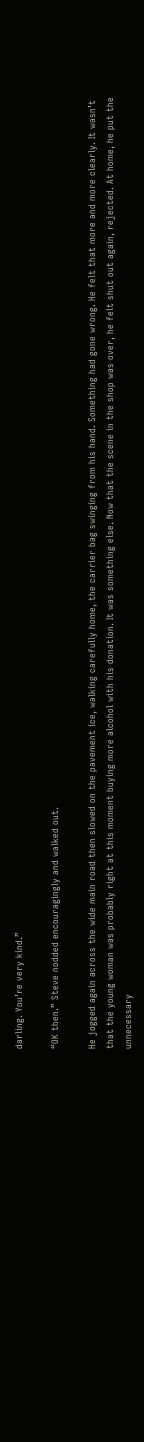darling. You’re very kind.”

“OK then.” Steve nodded encouragingly and walked out.

He jogged again across the wide main road then slowed on the pavement ice, walking carefully home, the carrier bag swinging from his hand. Something had gone wrong. He felt that more and more clearly. It wasn’t that the young woman was probably right at this moment buying more alcohol with his donation. It was something else. Now that the scene in the shop was over, he felt shut out again, rejected. At home, he put the unnecessary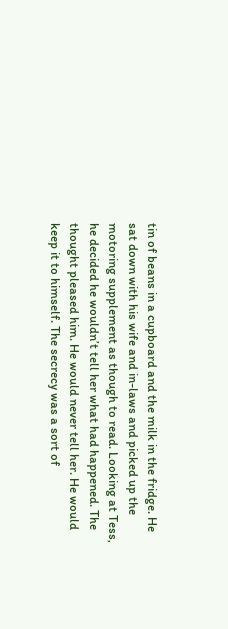tin of beans in a cupboard and the milk in the fridge. He sat down with his wife and in-laws and picked up the motoring supplement as though to read. Looking at Tess, he decided he wouldn’t tell her what had happened. The thought pleased him. He would never tell her. He would keep it to himself. The secrecy was a sort of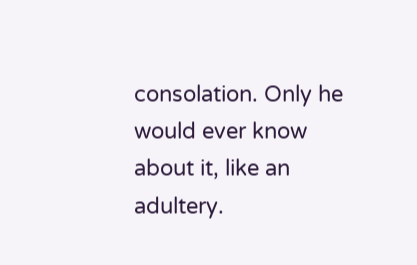consolation. Only he would ever know about it, like an adultery.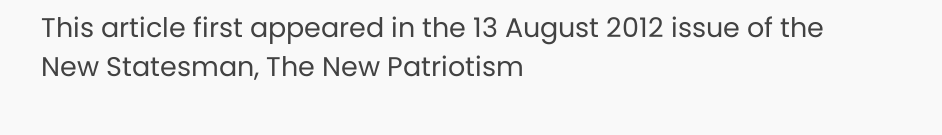This article first appeared in the 13 August 2012 issue of the New Statesman, The New Patriotism